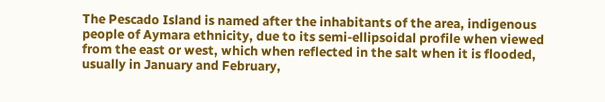The Pescado Island is named after the inhabitants of the area, indigenous people of Aymara ethnicity, due to its semi-ellipsoidal profile when viewed from the east or west, which when reflected in the salt when it is flooded, usually in January and February,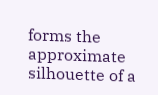forms the approximate silhouette of a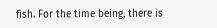fish. For the time being, there is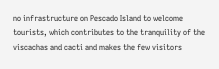no infrastructure on Pescado Island to welcome tourists, which contributes to the tranquility of the viscachas and cacti and makes the few visitors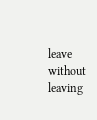leave without leaving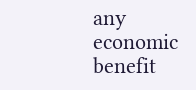any economic benefit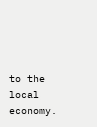to the local economy.